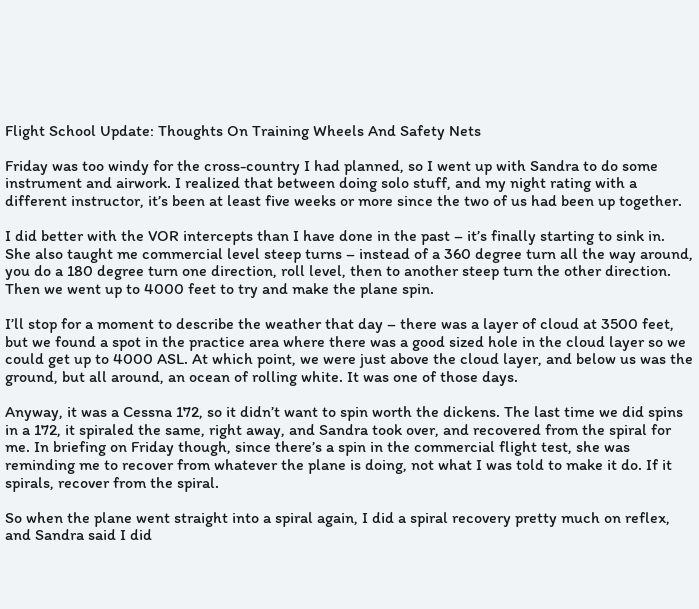Flight School Update: Thoughts On Training Wheels And Safety Nets

Friday was too windy for the cross-country I had planned, so I went up with Sandra to do some instrument and airwork. I realized that between doing solo stuff, and my night rating with a different instructor, it’s been at least five weeks or more since the two of us had been up together.

I did better with the VOR intercepts than I have done in the past – it’s finally starting to sink in. She also taught me commercial level steep turns – instead of a 360 degree turn all the way around, you do a 180 degree turn one direction, roll level, then to another steep turn the other direction. Then we went up to 4000 feet to try and make the plane spin.

I’ll stop for a moment to describe the weather that day – there was a layer of cloud at 3500 feet, but we found a spot in the practice area where there was a good sized hole in the cloud layer so we could get up to 4000 ASL. At which point, we were just above the cloud layer, and below us was the ground, but all around, an ocean of rolling white. It was one of those days.

Anyway, it was a Cessna 172, so it didn’t want to spin worth the dickens. The last time we did spins in a 172, it spiraled the same, right away, and Sandra took over, and recovered from the spiral for me. In briefing on Friday though, since there’s a spin in the commercial flight test, she was reminding me to recover from whatever the plane is doing, not what I was told to make it do. If it spirals, recover from the spiral.

So when the plane went straight into a spiral again, I did a spiral recovery pretty much on reflex, and Sandra said I did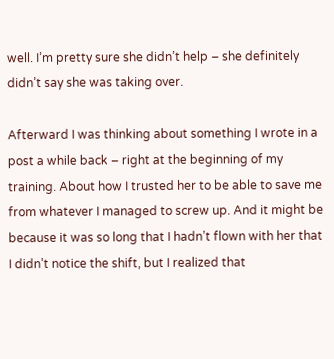well. I’m pretty sure she didn’t help – she definitely didn’t say she was taking over.

Afterward I was thinking about something I wrote in a post a while back – right at the beginning of my training. About how I trusted her to be able to save me from whatever I managed to screw up. And it might be because it was so long that I hadn’t flown with her that I didn’t notice the shift, but I realized that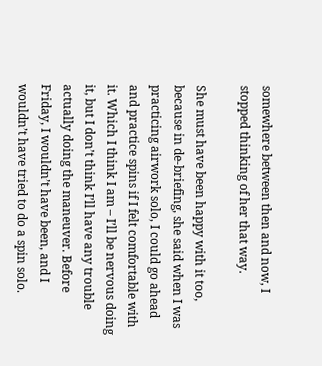somewhere between then and now, I stopped thinking of her that way.

She must have been happy with it too, because in de-briefing, she said when I was practicing airwork solo, I could go ahead and practice spins if I felt comfortable with it. Which I think I am – I’ll be nervous doing it, but I don’t think I’ll have any trouble actually doing the maneuver. Before Friday, I wouldn’t have been, and I wouldn’t have tried to do a spin solo.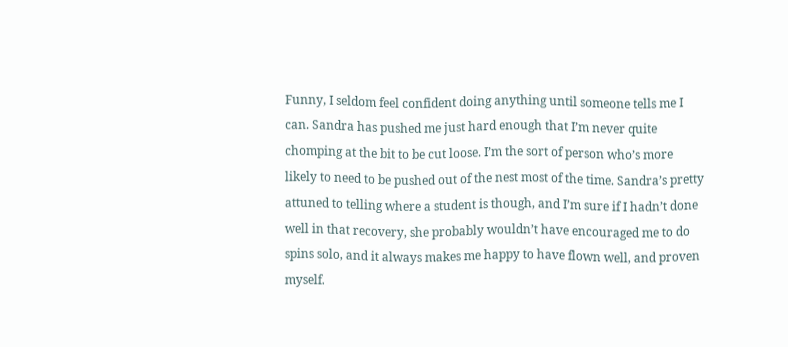Funny, I seldom feel confident doing anything until someone tells me I can. Sandra has pushed me just hard enough that I’m never quite chomping at the bit to be cut loose. I’m the sort of person who’s more likely to need to be pushed out of the nest most of the time. Sandra’s pretty attuned to telling where a student is though, and I’m sure if I hadn’t done well in that recovery, she probably wouldn’t have encouraged me to do spins solo, and it always makes me happy to have flown well, and proven myself.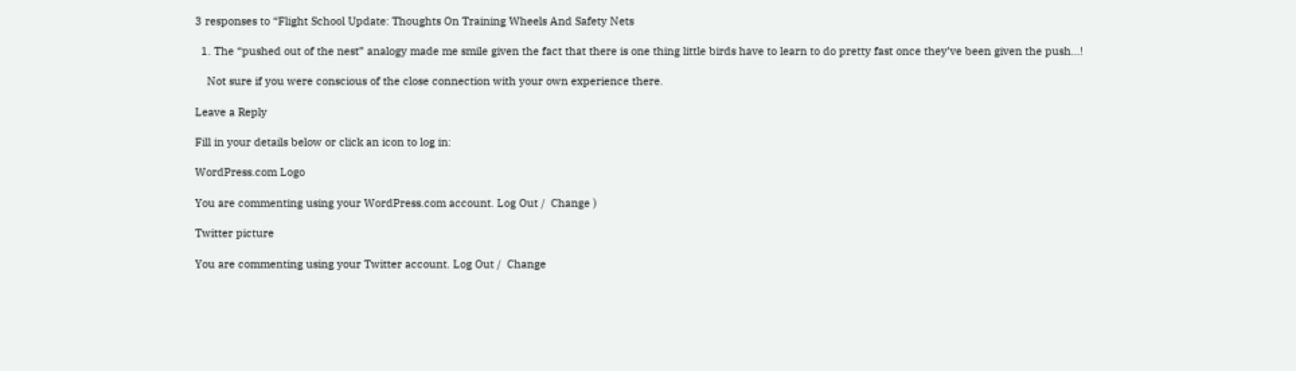3 responses to “Flight School Update: Thoughts On Training Wheels And Safety Nets

  1. The “pushed out of the nest” analogy made me smile given the fact that there is one thing little birds have to learn to do pretty fast once they’ve been given the push…!

    Not sure if you were conscious of the close connection with your own experience there.

Leave a Reply

Fill in your details below or click an icon to log in:

WordPress.com Logo

You are commenting using your WordPress.com account. Log Out /  Change )

Twitter picture

You are commenting using your Twitter account. Log Out /  Change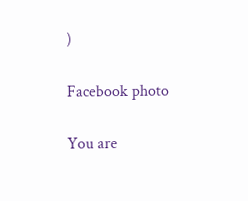)

Facebook photo

You are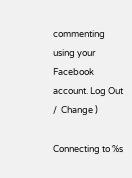commenting using your Facebook account. Log Out /  Change )

Connecting to %s